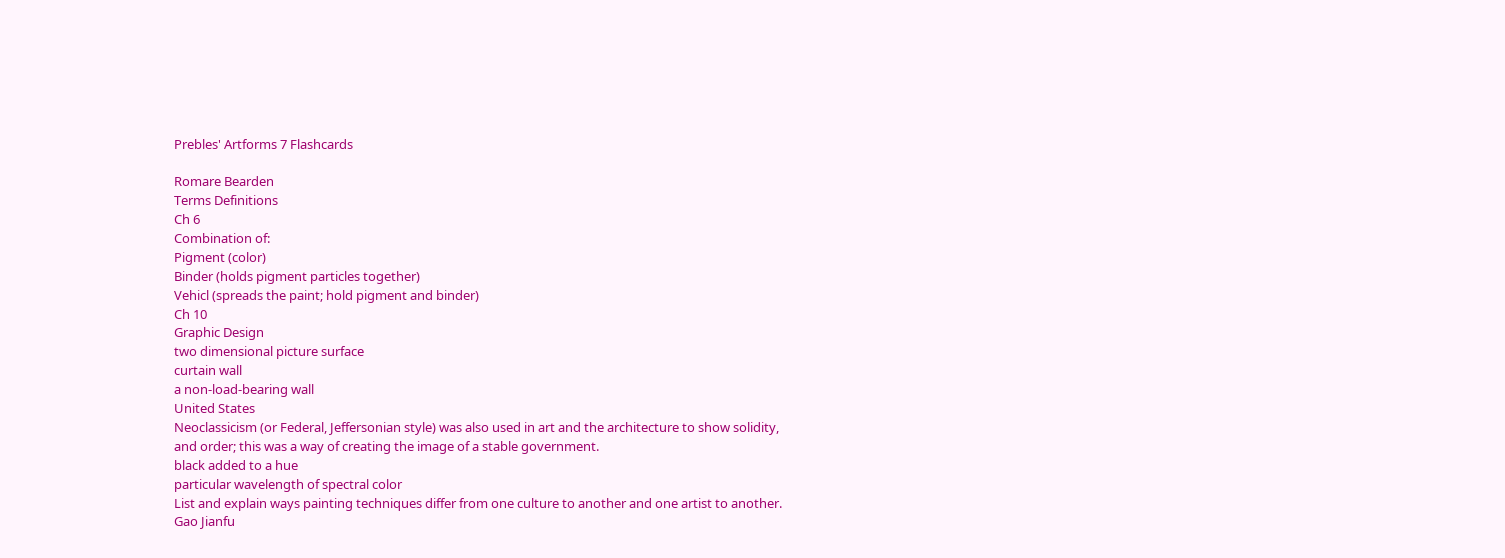Prebles' Artforms 7 Flashcards

Romare Bearden
Terms Definitions
Ch 6
Combination of:
Pigment (color)
Binder (holds pigment particles together)
Vehicl (spreads the paint; hold pigment and binder)
Ch 10
Graphic Design
two dimensional picture surface
curtain wall
a non-load-bearing wall
United States
Neoclassicism (or Federal, Jeffersonian style) was also used in art and the architecture to show solidity, and order; this was a way of creating the image of a stable government.
black added to a hue
particular wavelength of spectral color
List and explain ways painting techniques differ from one culture to another and one artist to another.
Gao Jianfu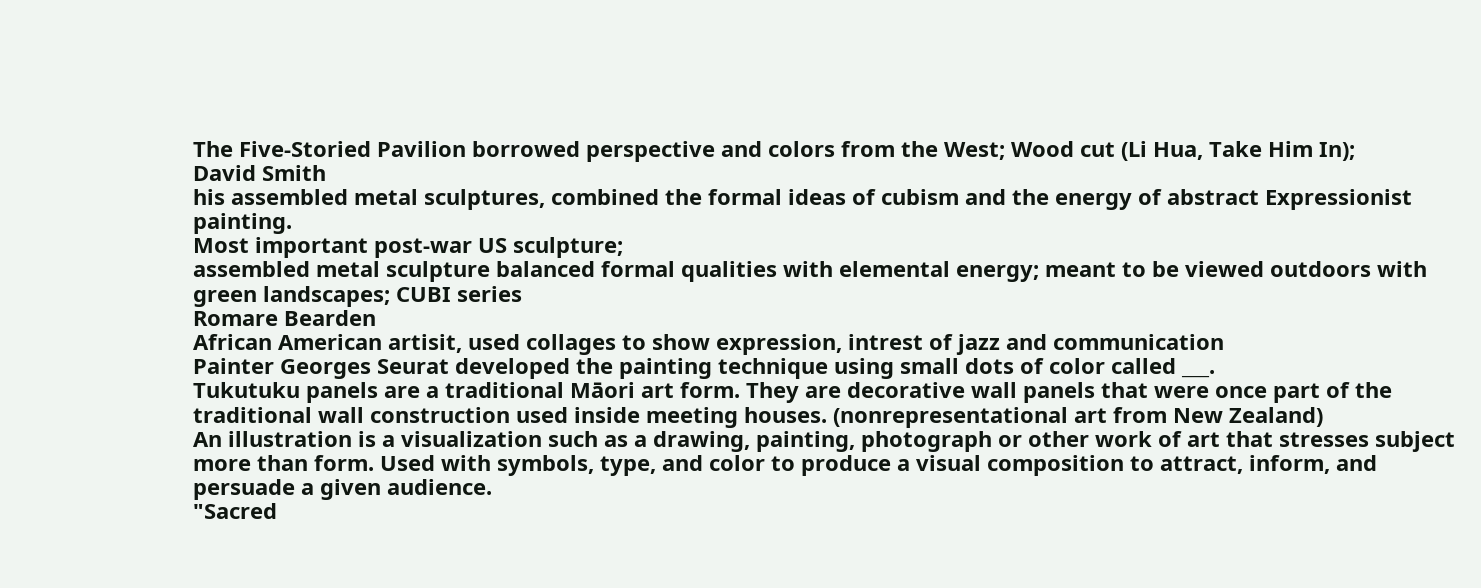The Five-Storied Pavilion borrowed perspective and colors from the West; Wood cut (Li Hua, Take Him In);
David Smith
his assembled metal sculptures, combined the formal ideas of cubism and the energy of abstract Expressionist painting.
Most important post-war US sculpture;
assembled metal sculpture balanced formal qualities with elemental energy; meant to be viewed outdoors with green landscapes; CUBI series
Romare Bearden
African American artisit, used collages to show expression, intrest of jazz and communication
Painter Georges Seurat developed the painting technique using small dots of color called ___.
Tukutuku panels are a traditional Māori art form. They are decorative wall panels that were once part of the traditional wall construction used inside meeting houses. (nonrepresentational art from New Zealand)
An illustration is a visualization such as a drawing, painting, photograph or other work of art that stresses subject more than form. Used with symbols, type, and color to produce a visual composition to attract, inform, and persuade a given audience.
"Sacred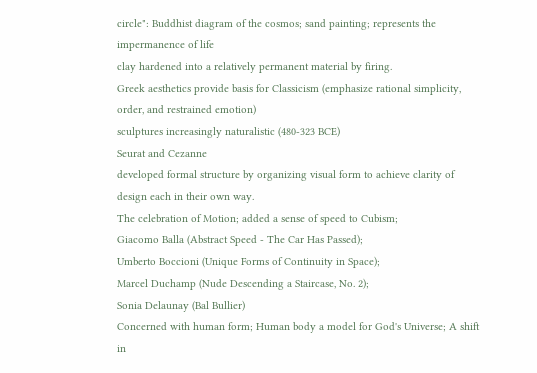circle": Buddhist diagram of the cosmos; sand painting; represents the impermanence of life
clay hardened into a relatively permanent material by firing.
Greek aesthetics provide basis for Classicism (emphasize rational simplicity, order, and restrained emotion)
sculptures increasingly naturalistic (480-323 BCE)
Seurat and Cezanne
developed formal structure by organizing visual form to achieve clarity of design each in their own way.
The celebration of Motion; added a sense of speed to Cubism;
Giacomo Balla (Abstract Speed - The Car Has Passed);
Umberto Boccioni (Unique Forms of Continuity in Space);
Marcel Duchamp (Nude Descending a Staircase, No. 2);
Sonia Delaunay (Bal Bullier)
Concerned with human form; Human body a model for God's Universe; A shift in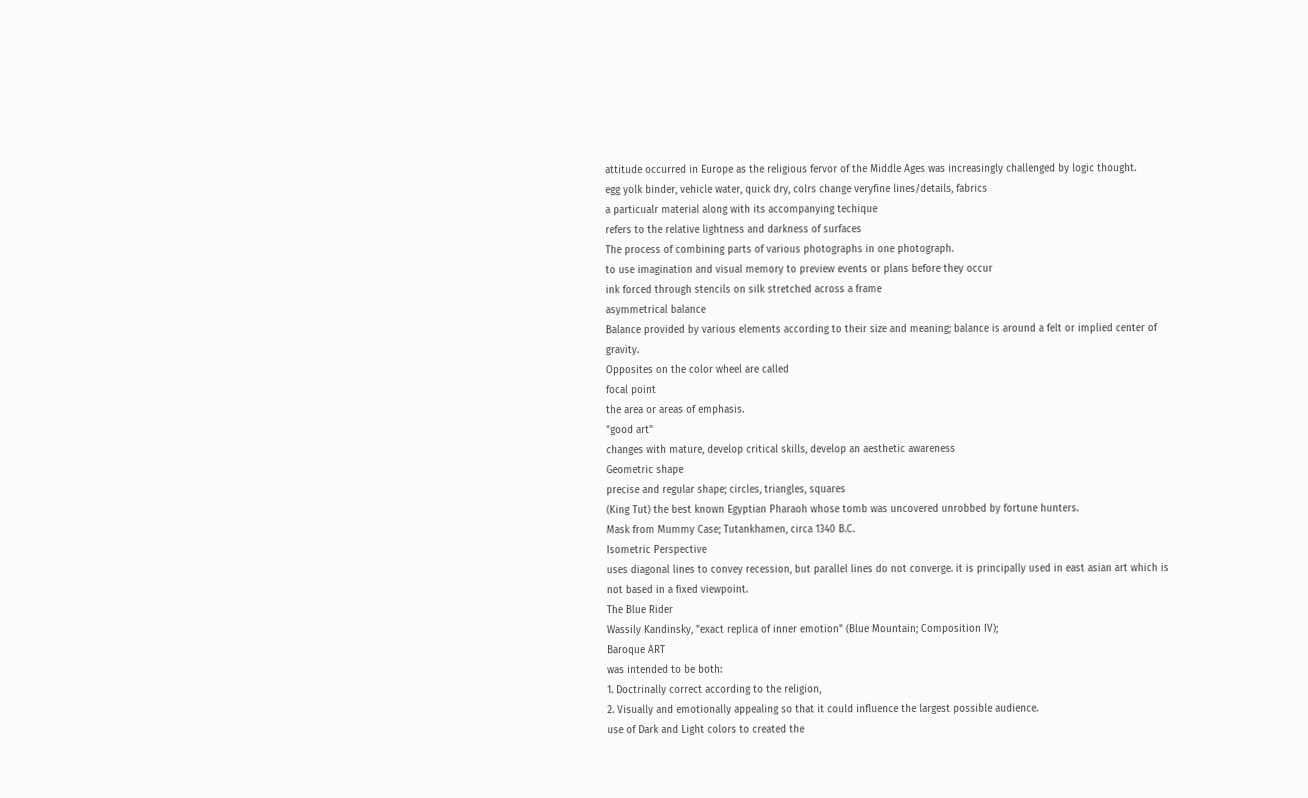attitude occurred in Europe as the religious fervor of the Middle Ages was increasingly challenged by logic thought.
egg yolk binder, vehicle water, quick dry, colrs change veryfine lines/details, fabrics
a particualr material along with its accompanying techique
refers to the relative lightness and darkness of surfaces
The process of combining parts of various photographs in one photograph.
to use imagination and visual memory to preview events or plans before they occur
ink forced through stencils on silk stretched across a frame
asymmetrical balance
Balance provided by various elements according to their size and meaning; balance is around a felt or implied center of gravity.
Opposites on the color wheel are called
focal point
the area or areas of emphasis.
"good art"
changes with mature, develop critical skills, develop an aesthetic awareness
Geometric shape
precise and regular shape; circles, triangles, squares
(King Tut) the best known Egyptian Pharaoh whose tomb was uncovered unrobbed by fortune hunters.
Mask from Mummy Case; Tutankhamen, circa 1340 B.C.
Isometric Perspective
uses diagonal lines to convey recession, but parallel lines do not converge. it is principally used in east asian art which is not based in a fixed viewpoint.
The Blue Rider
Wassily Kandinsky, "exact replica of inner emotion" (Blue Mountain; Composition IV);
Baroque ART
was intended to be both:
1. Doctrinally correct according to the religion,
2. Visually and emotionally appealing so that it could influence the largest possible audience.
use of Dark and Light colors to created the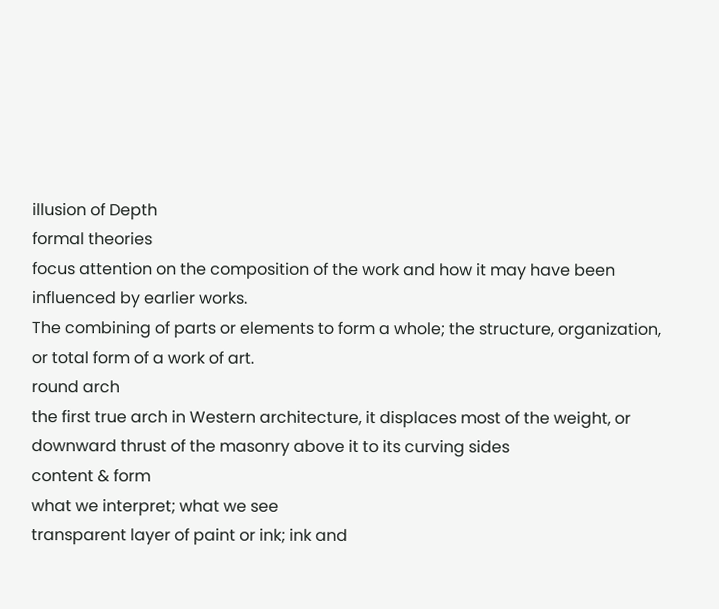illusion of Depth
formal theories
focus attention on the composition of the work and how it may have been influenced by earlier works.
The combining of parts or elements to form a whole; the structure, organization, or total form of a work of art.
round arch
the first true arch in Western architecture, it displaces most of the weight, or downward thrust of the masonry above it to its curving sides
content & form
what we interpret; what we see
transparent layer of paint or ink; ink and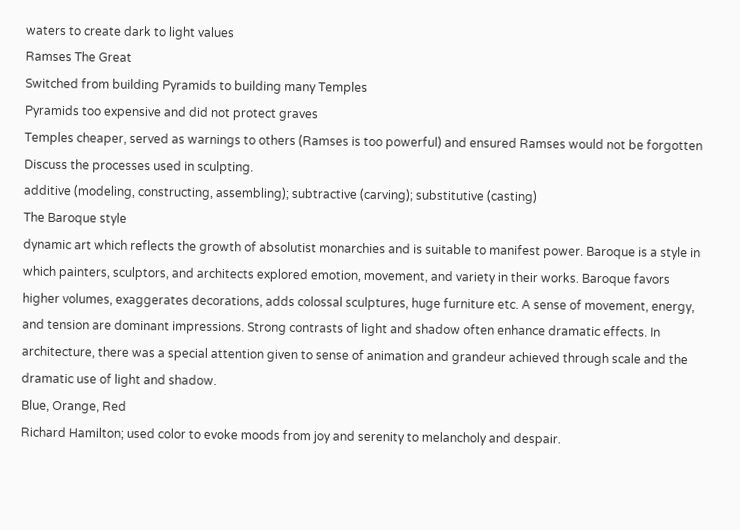waters to create dark to light values
Ramses The Great
Switched from building Pyramids to building many Temples
Pyramids too expensive and did not protect graves
Temples cheaper, served as warnings to others (Ramses is too powerful) and ensured Ramses would not be forgotten
Discuss the processes used in sculpting.
additive (modeling, constructing, assembling); subtractive (carving); substitutive (casting)
The Baroque style
dynamic art which reflects the growth of absolutist monarchies and is suitable to manifest power. Baroque is a style in which painters, sculptors, and architects explored emotion, movement, and variety in their works. Baroque favors higher volumes, exaggerates decorations, adds colossal sculptures, huge furniture etc. A sense of movement, energy, and tension are dominant impressions. Strong contrasts of light and shadow often enhance dramatic effects. In architecture, there was a special attention given to sense of animation and grandeur achieved through scale and the dramatic use of light and shadow.
Blue, Orange, Red
Richard Hamilton; used color to evoke moods from joy and serenity to melancholy and despair.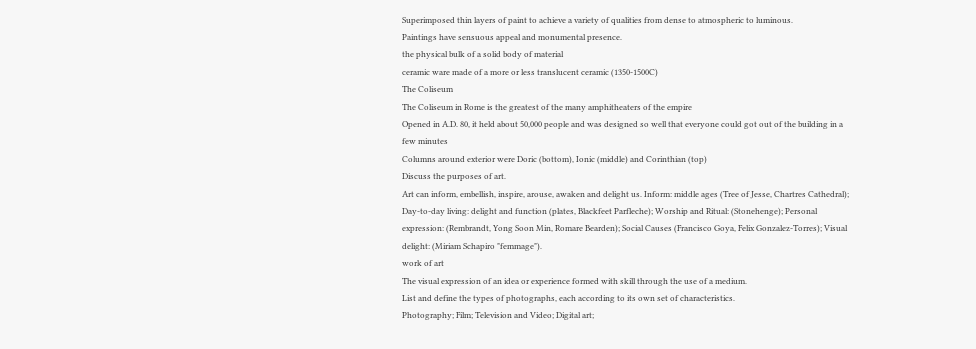Superimposed thin layers of paint to achieve a variety of qualities from dense to atmospheric to luminous.
Paintings have sensuous appeal and monumental presence.
the physical bulk of a solid body of material
ceramic ware made of a more or less translucent ceramic (1350-1500C)
The Coliseum
The Coliseum in Rome is the greatest of the many amphitheaters of the empire
Opened in A.D. 80, it held about 50,000 people and was designed so well that everyone could got out of the building in a few minutes
Columns around exterior were Doric (bottom), Ionic (middle) and Corinthian (top)
Discuss the purposes of art.
Art can inform, embellish, inspire, arouse, awaken and delight us. Inform: middle ages (Tree of Jesse, Chartres Cathedral); Day-to-day living: delight and function (plates, Blackfeet Parfleche); Worship and Ritual: (Stonehenge); Personal expression: (Rembrandt, Yong Soon Min, Romare Bearden); Social Causes (Francisco Goya, Felix Gonzalez-Torres); Visual delight: (Miriam Schapiro "femmage").
work of art
The visual expression of an idea or experience formed with skill through the use of a medium.
List and define the types of photographs, each according to its own set of characteristics.
Photography; Film; Television and Video; Digital art;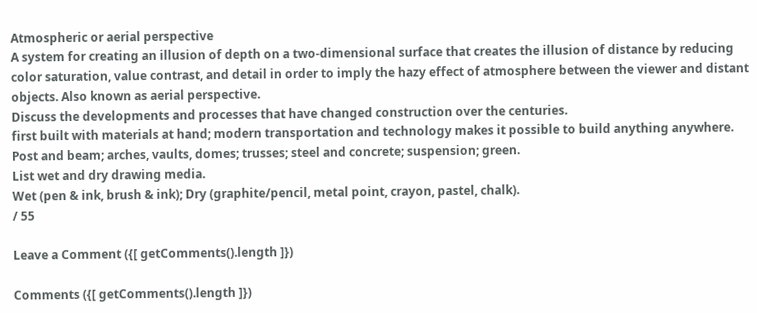Atmospheric or aerial perspective
A system for creating an illusion of depth on a two-dimensional surface that creates the illusion of distance by reducing color saturation, value contrast, and detail in order to imply the hazy effect of atmosphere between the viewer and distant objects. Also known as aerial perspective.
Discuss the developments and processes that have changed construction over the centuries.
first built with materials at hand; modern transportation and technology makes it possible to build anything anywhere. Post and beam; arches, vaults, domes; trusses; steel and concrete; suspension; green.
List wet and dry drawing media.
Wet (pen & ink, brush & ink); Dry (graphite/pencil, metal point, crayon, pastel, chalk).
/ 55

Leave a Comment ({[ getComments().length ]})

Comments ({[ getComments().length ]})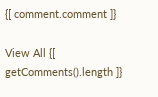{[ comment.comment ]}

View All {[ getComments().length ]}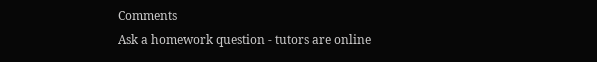Comments
Ask a homework question - tutors are online